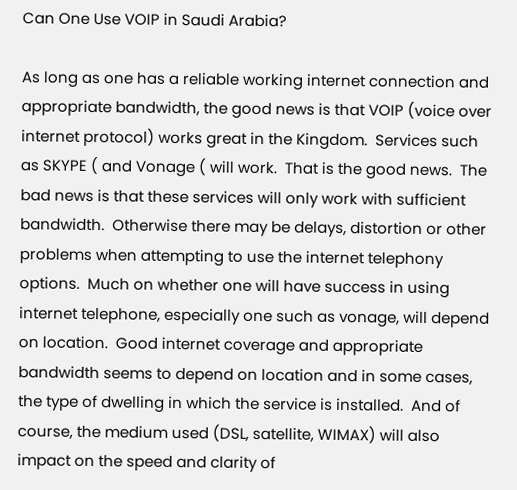Can One Use VOIP in Saudi Arabia?

As long as one has a reliable working internet connection and appropriate bandwidth, the good news is that VOIP (voice over internet protocol) works great in the Kingdom.  Services such as SKYPE ( and Vonage ( will work.  That is the good news.  The bad news is that these services will only work with sufficient bandwidth.  Otherwise there may be delays, distortion or other problems when attempting to use the internet telephony options.  Much on whether one will have success in using internet telephone, especially one such as vonage, will depend on location.  Good internet coverage and appropriate bandwidth seems to depend on location and in some cases, the type of dwelling in which the service is installed.  And of course, the medium used (DSL, satellite, WIMAX) will also impact on the speed and clarity of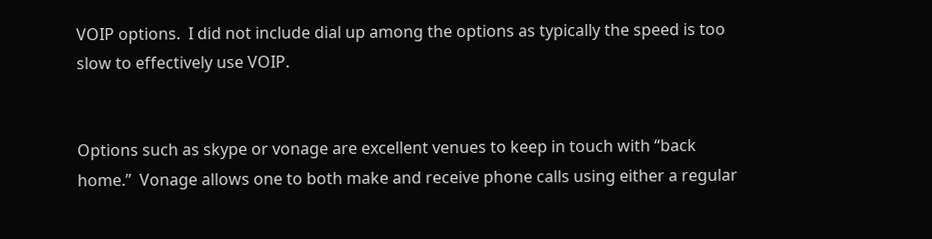VOIP options.  I did not include dial up among the options as typically the speed is too slow to effectively use VOIP.


Options such as skype or vonage are excellent venues to keep in touch with “back home.”  Vonage allows one to both make and receive phone calls using either a regular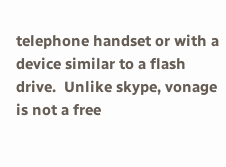telephone handset or with a device similar to a flash drive.  Unlike skype, vonage is not a free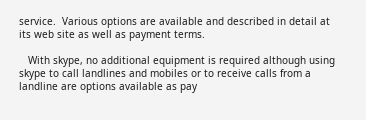service.  Various options are available and described in detail at its web site as well as payment terms.

   With skype, no additional equipment is required although using skype to call landlines and mobiles or to receive calls from a landline are options available as pay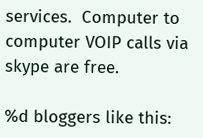services.  Computer to computer VOIP calls via skype are free.

%d bloggers like this: